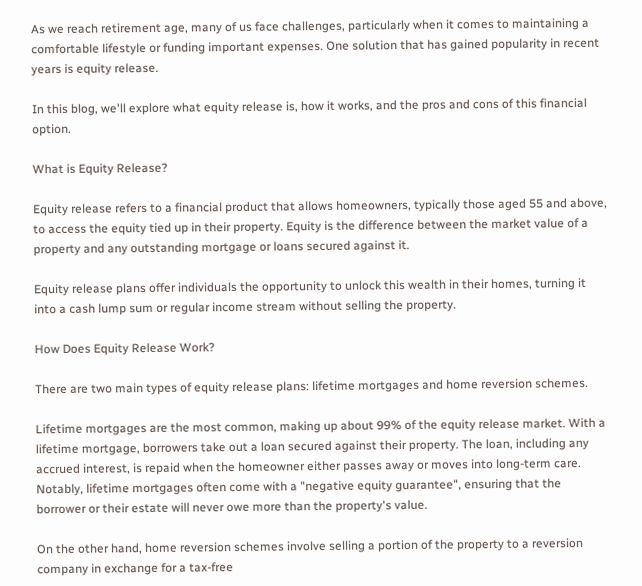As we reach retirement age, many of us face challenges, particularly when it comes to maintaining a comfortable lifestyle or funding important expenses. One solution that has gained popularity in recent years is equity release.

In this blog, we'll explore what equity release is, how it works, and the pros and cons of this financial option.

What is Equity Release?

Equity release refers to a financial product that allows homeowners, typically those aged 55 and above, to access the equity tied up in their property. Equity is the difference between the market value of a property and any outstanding mortgage or loans secured against it.

Equity release plans offer individuals the opportunity to unlock this wealth in their homes, turning it into a cash lump sum or regular income stream without selling the property.

How Does Equity Release Work?

There are two main types of equity release plans: lifetime mortgages and home reversion schemes.

Lifetime mortgages are the most common, making up about 99% of the equity release market. With a lifetime mortgage, borrowers take out a loan secured against their property. The loan, including any accrued interest, is repaid when the homeowner either passes away or moves into long-term care. Notably, lifetime mortgages often come with a "negative equity guarantee", ensuring that the borrower or their estate will never owe more than the property's value.

On the other hand, home reversion schemes involve selling a portion of the property to a reversion company in exchange for a tax-free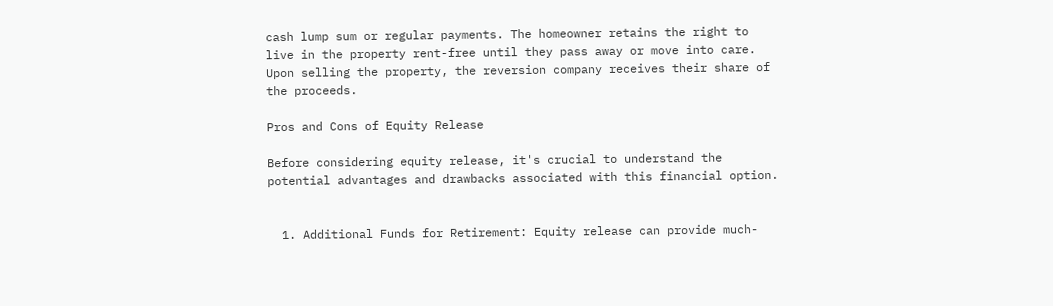cash lump sum or regular payments. The homeowner retains the right to live in the property rent-free until they pass away or move into care. Upon selling the property, the reversion company receives their share of the proceeds.

Pros and Cons of Equity Release

Before considering equity release, it's crucial to understand the potential advantages and drawbacks associated with this financial option.


  1. Additional Funds for Retirement: Equity release can provide much-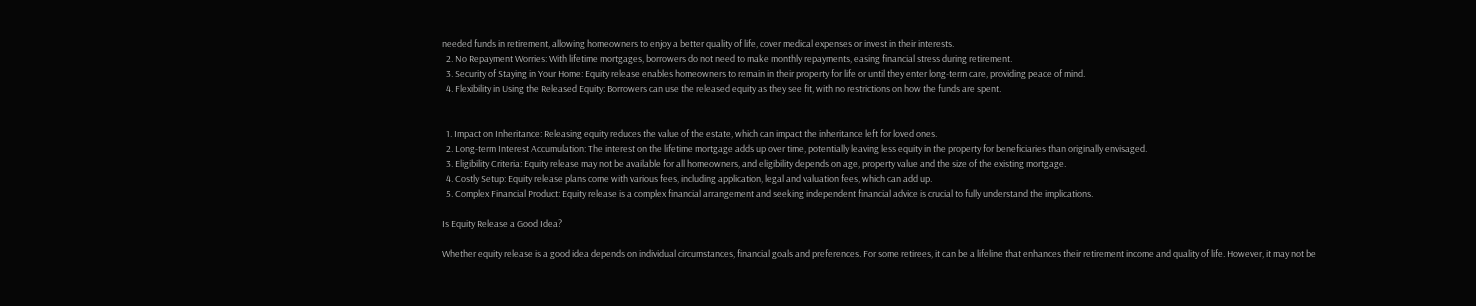needed funds in retirement, allowing homeowners to enjoy a better quality of life, cover medical expenses or invest in their interests.
  2. No Repayment Worries: With lifetime mortgages, borrowers do not need to make monthly repayments, easing financial stress during retirement.
  3. Security of Staying in Your Home: Equity release enables homeowners to remain in their property for life or until they enter long-term care, providing peace of mind.
  4. Flexibility in Using the Released Equity: Borrowers can use the released equity as they see fit, with no restrictions on how the funds are spent.


  1. Impact on Inheritance: Releasing equity reduces the value of the estate, which can impact the inheritance left for loved ones.
  2. Long-term Interest Accumulation: The interest on the lifetime mortgage adds up over time, potentially leaving less equity in the property for beneficiaries than originally envisaged.
  3. Eligibility Criteria: Equity release may not be available for all homeowners, and eligibility depends on age, property value and the size of the existing mortgage.
  4. Costly Setup: Equity release plans come with various fees, including application, legal and valuation fees, which can add up.
  5. Complex Financial Product: Equity release is a complex financial arrangement and seeking independent financial advice is crucial to fully understand the implications.

Is Equity Release a Good Idea?

Whether equity release is a good idea depends on individual circumstances, financial goals and preferences. For some retirees, it can be a lifeline that enhances their retirement income and quality of life. However, it may not be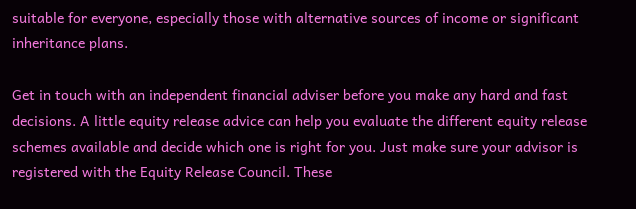suitable for everyone, especially those with alternative sources of income or significant inheritance plans.

Get in touch with an independent financial adviser before you make any hard and fast decisions. A little equity release advice can help you evaluate the different equity release schemes available and decide which one is right for you. Just make sure your advisor is registered with the Equity Release Council. These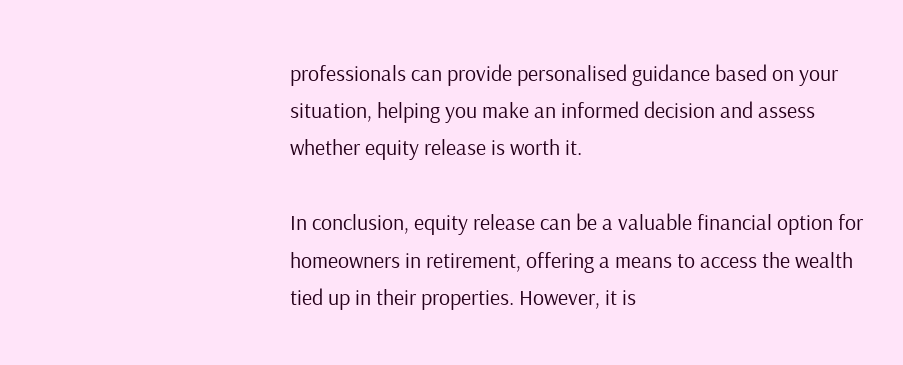professionals can provide personalised guidance based on your situation, helping you make an informed decision and assess whether equity release is worth it.

In conclusion, equity release can be a valuable financial option for homeowners in retirement, offering a means to access the wealth tied up in their properties. However, it is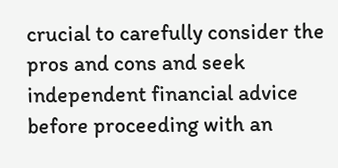crucial to carefully consider the pros and cons and seek independent financial advice before proceeding with an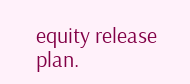equity release plan.